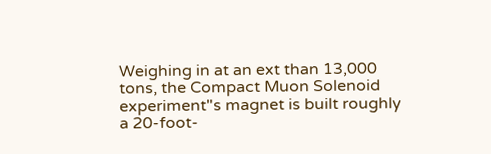Weighing in at an ext than 13,000 tons, the Compact Muon Solenoid experiment"s magnet is built roughly a 20-foot-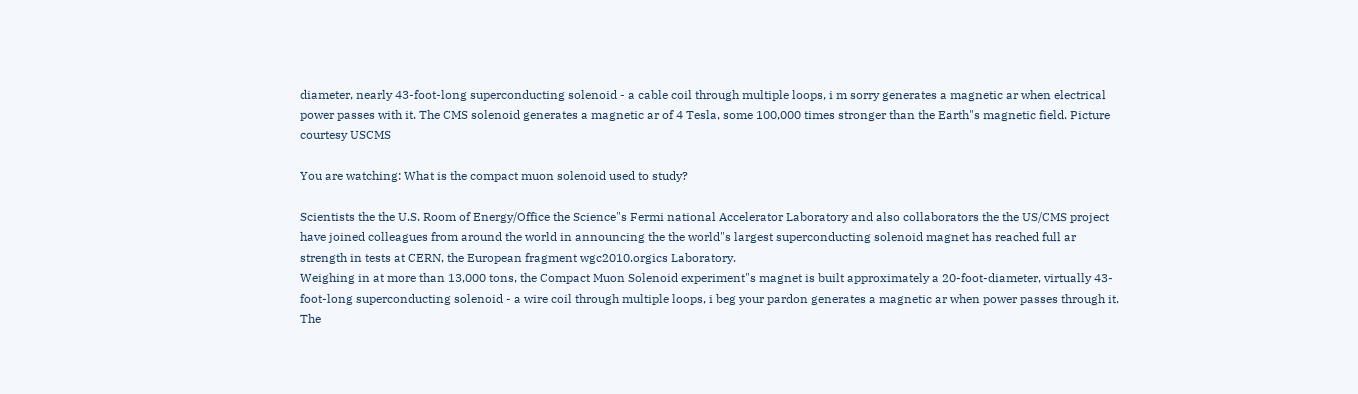diameter, nearly 43-foot-long superconducting solenoid - a cable coil through multiple loops, i m sorry generates a magnetic ar when electrical power passes with it. The CMS solenoid generates a magnetic ar of 4 Tesla, some 100,000 times stronger than the Earth"s magnetic field. Picture courtesy USCMS

You are watching: What is the compact muon solenoid used to study?

Scientists the the U.S. Room of Energy/Office the Science"s Fermi national Accelerator Laboratory and also collaborators the the US/CMS project have joined colleagues from around the world in announcing the the world"s largest superconducting solenoid magnet has reached full ar strength in tests at CERN, the European fragment wgc2010.orgics Laboratory.
Weighing in at more than 13,000 tons, the Compact Muon Solenoid experiment"s magnet is built approximately a 20-foot-diameter, virtually 43-foot-long superconducting solenoid - a wire coil through multiple loops, i beg your pardon generates a magnetic ar when power passes through it. The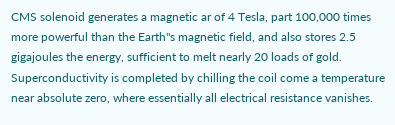CMS solenoid generates a magnetic ar of 4 Tesla, part 100,000 times more powerful than the Earth"s magnetic field, and also stores 2.5 gigajoules the energy, sufficient to melt nearly 20 loads of gold. Superconductivity is completed by chilling the coil come a temperature near absolute zero, where essentially all electrical resistance vanishes.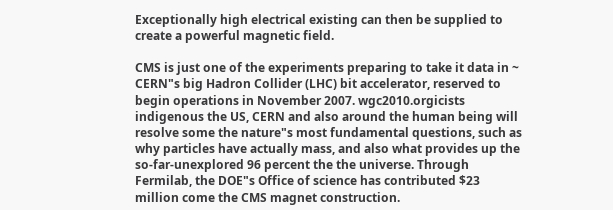Exceptionally high electrical existing can then be supplied to create a powerful magnetic field.

CMS is just one of the experiments preparing to take it data in ~ CERN"s big Hadron Collider (LHC) bit accelerator, reserved to begin operations in November 2007. wgc2010.orgicists indigenous the US, CERN and also around the human being will resolve some the nature"s most fundamental questions, such as why particles have actually mass, and also what provides up the so-far-unexplored 96 percent the the universe. Through Fermilab, the DOE"s Office of science has contributed $23 million come the CMS magnet construction.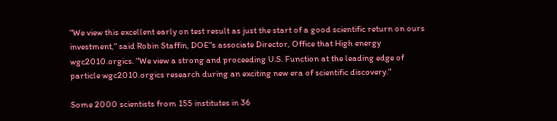"We view this excellent early on test result as just the start of a good scientific return on ours investment," said Robin Staffin, DOE"s associate Director, Office that High energy wgc2010.orgics. "We view a strong and proceeding U.S. Function at the leading edge of particle wgc2010.orgics research during an exciting new era of scientific discovery."

Some 2000 scientists from 155 institutes in 36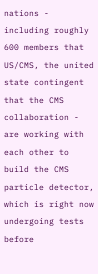nations - including roughly 600 members that US/CMS, the united state contingent that the CMS collaboration - are working with each other to build the CMS particle detector, which is right now undergoing tests before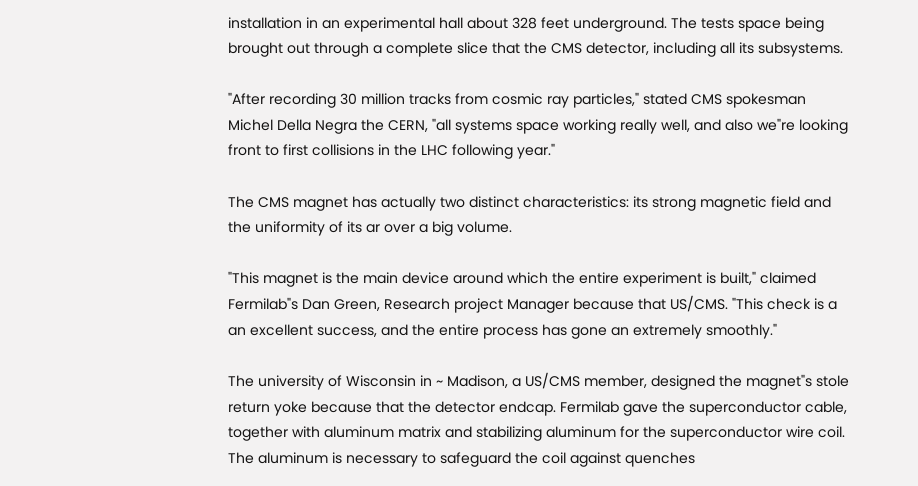installation in an experimental hall about 328 feet underground. The tests space being brought out through a complete slice that the CMS detector, including all its subsystems.

"After recording 30 million tracks from cosmic ray particles," stated CMS spokesman Michel Della Negra the CERN, "all systems space working really well, and also we"re looking front to first collisions in the LHC following year."

The CMS magnet has actually two distinct characteristics: its strong magnetic field and the uniformity of its ar over a big volume.

"This magnet is the main device around which the entire experiment is built," claimed Fermilab"s Dan Green, Research project Manager because that US/CMS. "This check is a an excellent success, and the entire process has gone an extremely smoothly."

The university of Wisconsin in ~ Madison, a US/CMS member, designed the magnet"s stole return yoke because that the detector endcap. Fermilab gave the superconductor cable, together with aluminum matrix and stabilizing aluminum for the superconductor wire coil. The aluminum is necessary to safeguard the coil against quenches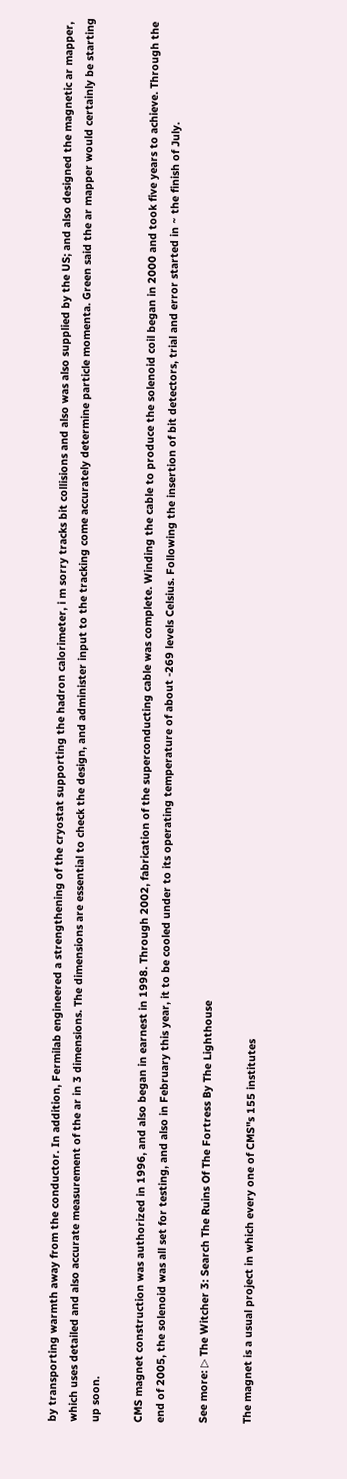by transporting warmth away from the conductor. In addition, Fermilab engineered a strengthening of the cryostat supporting the hadron calorimeter, i m sorry tracks bit collisions and also was also supplied by the US; and also designed the magnetic ar mapper, which uses detailed and also accurate measurement of the ar in 3 dimensions. The dimensions are essential to check the design, and administer input to the tracking come accurately determine particle momenta. Green said the ar mapper would certainly be starting up soon.

CMS magnet construction was authorized in 1996, and also began in earnest in 1998. Through 2002, fabrication of the superconducting cable was complete. Winding the cable to produce the solenoid coil began in 2000 and took five years to achieve. Through the end of 2005, the solenoid was all set for testing, and also in February this year, it to be cooled under to its operating temperature of about -269 levels Celsius. Following the insertion of bit detectors, trial and error started in ~ the finish of July.

See more: ▷ The Witcher 3: Search The Ruins Of The Fortress By The Lighthouse

The magnet is a usual project in which every one of CMS"s 155 institutes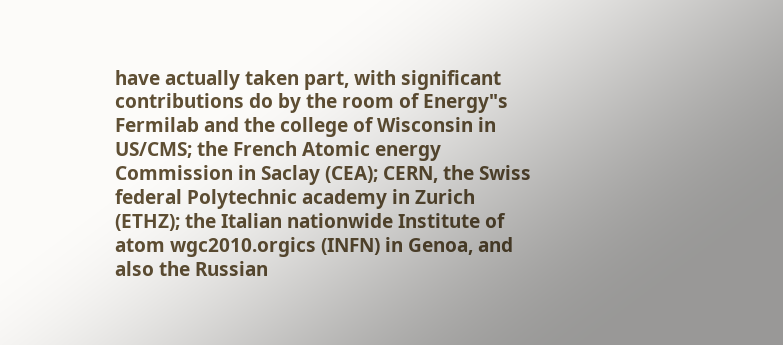have actually taken part, with significant contributions do by the room of Energy"s Fermilab and the college of Wisconsin in US/CMS; the French Atomic energy Commission in Saclay (CEA); CERN, the Swiss federal Polytechnic academy in Zurich (ETHZ); the Italian nationwide Institute of atom wgc2010.orgics (INFN) in Genoa, and also the Russian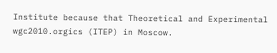Institute because that Theoretical and Experimental wgc2010.orgics (ITEP) in Moscow.